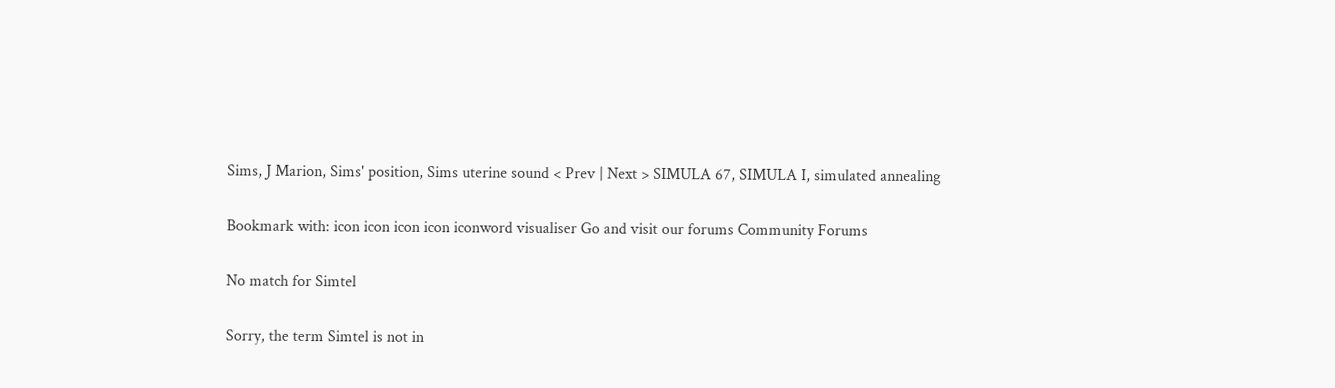Sims, J Marion, Sims' position, Sims uterine sound < Prev | Next > SIMULA 67, SIMULA I, simulated annealing

Bookmark with: icon icon icon icon iconword visualiser Go and visit our forums Community Forums

No match for Simtel

Sorry, the term Simtel is not in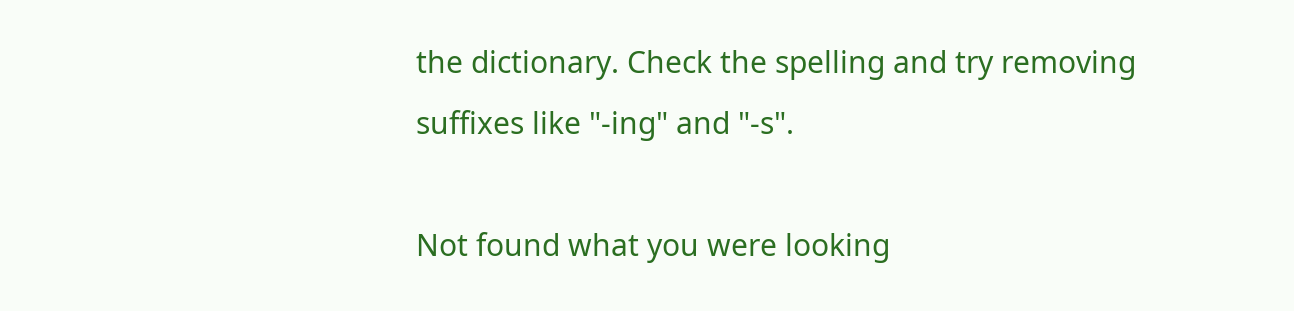the dictionary. Check the spelling and try removing suffixes like "-ing" and "-s".

Not found what you were looking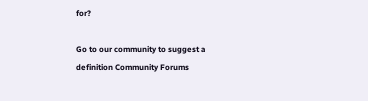for?

Go to our community to suggest a definition Community Forums